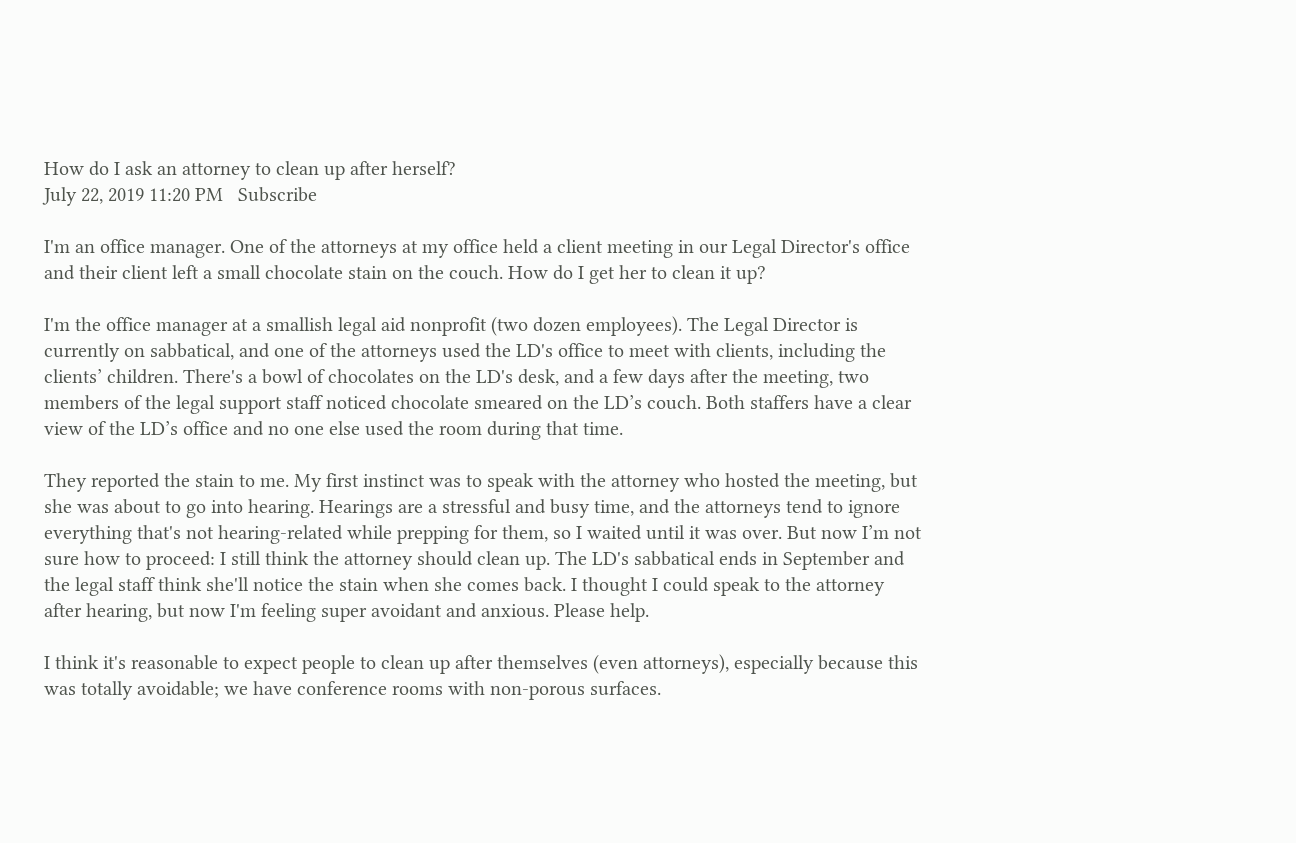How do I ask an attorney to clean up after herself?
July 22, 2019 11:20 PM   Subscribe

I'm an office manager. One of the attorneys at my office held a client meeting in our Legal Director's office and their client left a small chocolate stain on the couch. How do I get her to clean it up?

I'm the office manager at a smallish legal aid nonprofit (two dozen employees). The Legal Director is currently on sabbatical, and one of the attorneys used the LD's office to meet with clients, including the clients’ children. There's a bowl of chocolates on the LD's desk, and a few days after the meeting, two members of the legal support staff noticed chocolate smeared on the LD’s couch. Both staffers have a clear view of the LD’s office and no one else used the room during that time.

They reported the stain to me. My first instinct was to speak with the attorney who hosted the meeting, but she was about to go into hearing. Hearings are a stressful and busy time, and the attorneys tend to ignore everything that's not hearing-related while prepping for them, so I waited until it was over. But now I’m not sure how to proceed: I still think the attorney should clean up. The LD's sabbatical ends in September and the legal staff think she'll notice the stain when she comes back. I thought I could speak to the attorney after hearing, but now I'm feeling super avoidant and anxious. Please help.

I think it's reasonable to expect people to clean up after themselves (even attorneys), especially because this was totally avoidable; we have conference rooms with non-porous surfaces.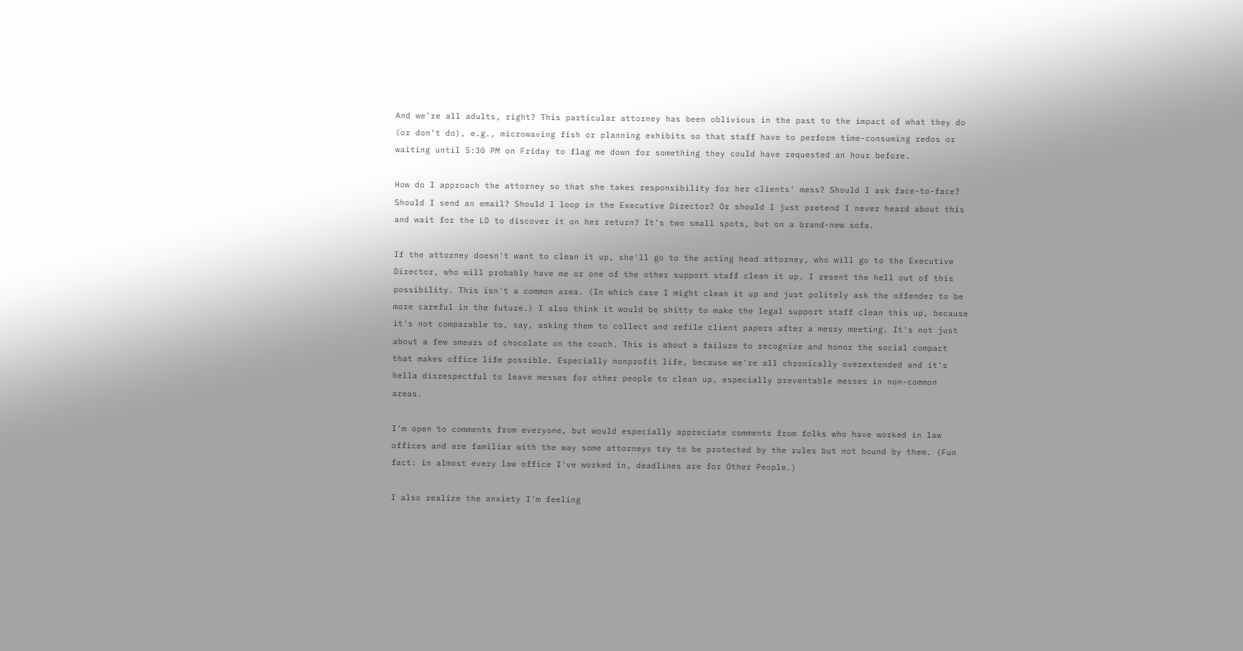And we're all adults, right? This particular attorney has been oblivious in the past to the impact of what they do (or don't do), e.g., microwaving fish or planning exhibits so that staff have to perform time-consuming redos or waiting until 5:30 PM on Friday to flag me down for something they could have requested an hour before.

How do I approach the attorney so that she takes responsibility for her clients' mess? Should I ask face-to-face? Should I send an email? Should I loop in the Executive Director? Or should I just pretend I never heard about this and wait for the LD to discover it on her return? It's two small spots, but on a brand-new sofa.

If the attorney doesn't want to clean it up, she'll go to the acting head attorney, who will go to the Executive Director, who will probably have me or one of the other support staff clean it up. I resent the hell out of this possibility. This isn't a common area. (In which case I might clean it up and just politely ask the offender to be more careful in the future.) I also think it would be shitty to make the legal support staff clean this up, because it's not comparable to, say, asking them to collect and refile client papers after a messy meeting. It's not just about a few smears of chocolate on the couch. This is about a failure to recognize and honor the social compact that makes office life possible. Especially nonprofit life, because we're all chronically overextended and it's hella disrespectful to leave messes for other people to clean up, especially preventable messes in non-common areas.

I'm open to comments from everyone, but would especially appreciate comments from folks who have worked in law offices and are familiar with the way some attorneys try to be protected by the rules but not bound by them. (Fun fact: in almost every law office I've worked in, deadlines are for Other People.)

I also realize the anxiety I'm feeling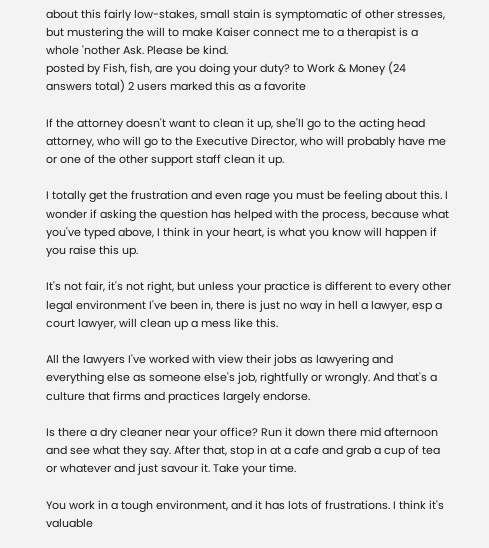about this fairly low-stakes, small stain is symptomatic of other stresses, but mustering the will to make Kaiser connect me to a therapist is a whole 'nother Ask. Please be kind.
posted by Fish, fish, are you doing your duty? to Work & Money (24 answers total) 2 users marked this as a favorite

If the attorney doesn't want to clean it up, she'll go to the acting head attorney, who will go to the Executive Director, who will probably have me or one of the other support staff clean it up.

I totally get the frustration and even rage you must be feeling about this. I wonder if asking the question has helped with the process, because what you've typed above, I think in your heart, is what you know will happen if you raise this up.

It's not fair, it's not right, but unless your practice is different to every other legal environment I've been in, there is just no way in hell a lawyer, esp a court lawyer, will clean up a mess like this.

All the lawyers I've worked with view their jobs as lawyering and everything else as someone else's job, rightfully or wrongly. And that's a culture that firms and practices largely endorse.

Is there a dry cleaner near your office? Run it down there mid afternoon and see what they say. After that, stop in at a cafe and grab a cup of tea or whatever and just savour it. Take your time.

You work in a tough environment, and it has lots of frustrations. I think it's valuable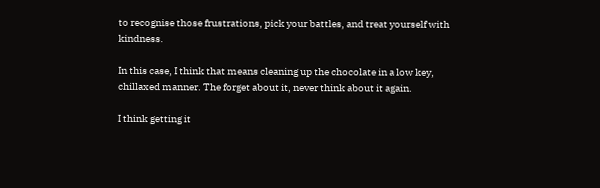to recognise those frustrations, pick your battles, and treat yourself with kindness.

In this case, I think that means cleaning up the chocolate in a low key, chillaxed manner. The forget about it, never think about it again.

I think getting it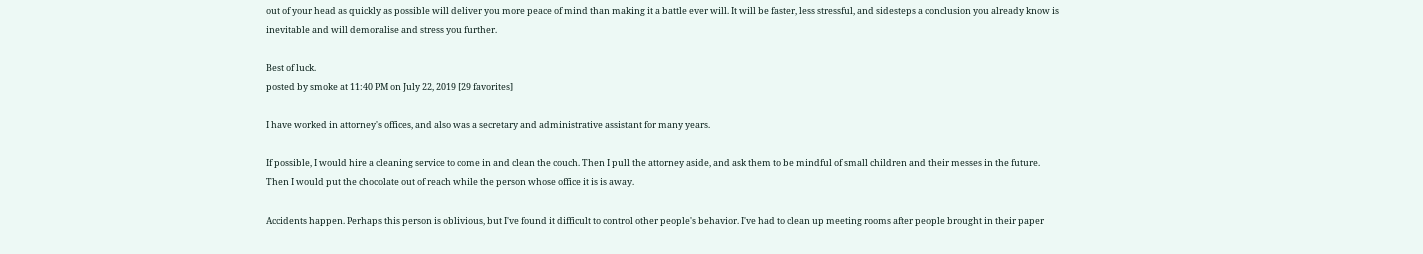out of your head as quickly as possible will deliver you more peace of mind than making it a battle ever will. It will be faster, less stressful, and sidesteps a conclusion you already know is inevitable and will demoralise and stress you further.

Best of luck.
posted by smoke at 11:40 PM on July 22, 2019 [29 favorites]

I have worked in attorney's offices, and also was a secretary and administrative assistant for many years.

If possible, I would hire a cleaning service to come in and clean the couch. Then I pull the attorney aside, and ask them to be mindful of small children and their messes in the future. Then I would put the chocolate out of reach while the person whose office it is is away.

Accidents happen. Perhaps this person is oblivious, but I've found it difficult to control other people's behavior. I've had to clean up meeting rooms after people brought in their paper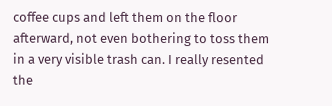coffee cups and left them on the floor afterward, not even bothering to toss them in a very visible trash can. I really resented the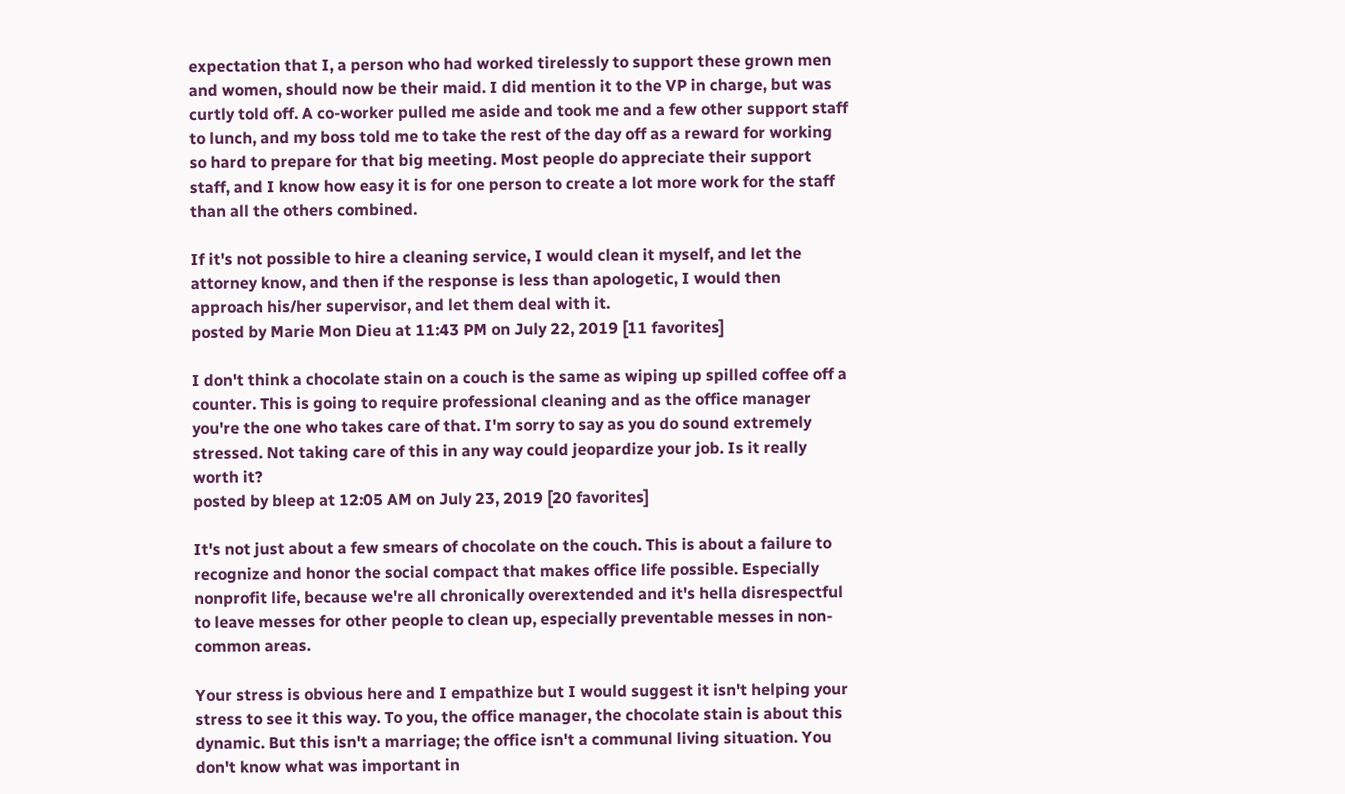expectation that I, a person who had worked tirelessly to support these grown men and women, should now be their maid. I did mention it to the VP in charge, but was curtly told off. A co-worker pulled me aside and took me and a few other support staff to lunch, and my boss told me to take the rest of the day off as a reward for working so hard to prepare for that big meeting. Most people do appreciate their support staff, and I know how easy it is for one person to create a lot more work for the staff than all the others combined.

If it's not possible to hire a cleaning service, I would clean it myself, and let the attorney know, and then if the response is less than apologetic, I would then approach his/her supervisor, and let them deal with it.
posted by Marie Mon Dieu at 11:43 PM on July 22, 2019 [11 favorites]

I don't think a chocolate stain on a couch is the same as wiping up spilled coffee off a counter. This is going to require professional cleaning and as the office manager you're the one who takes care of that. I'm sorry to say as you do sound extremely stressed. Not taking care of this in any way could jeopardize your job. Is it really worth it?
posted by bleep at 12:05 AM on July 23, 2019 [20 favorites]

It's not just about a few smears of chocolate on the couch. This is about a failure to recognize and honor the social compact that makes office life possible. Especially nonprofit life, because we're all chronically overextended and it's hella disrespectful to leave messes for other people to clean up, especially preventable messes in non-common areas.

Your stress is obvious here and I empathize but I would suggest it isn't helping your stress to see it this way. To you, the office manager, the chocolate stain is about this dynamic. But this isn't a marriage; the office isn't a communal living situation. You don't know what was important in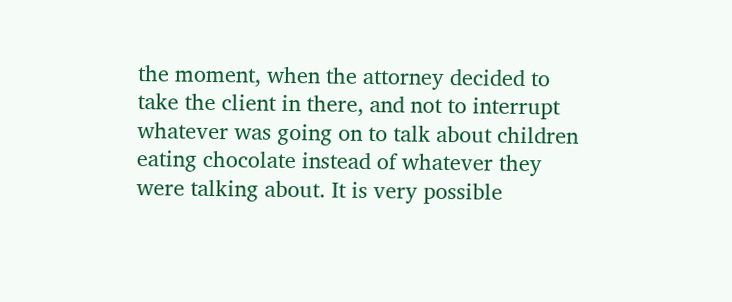the moment, when the attorney decided to take the client in there, and not to interrupt whatever was going on to talk about children eating chocolate instead of whatever they were talking about. It is very possible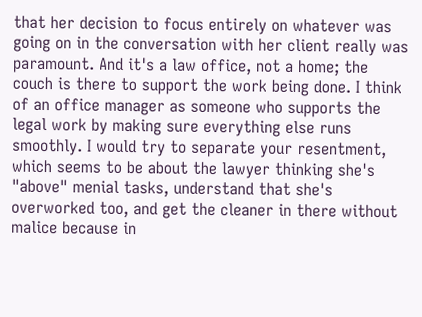that her decision to focus entirely on whatever was going on in the conversation with her client really was paramount. And it's a law office, not a home; the couch is there to support the work being done. I think of an office manager as someone who supports the legal work by making sure everything else runs smoothly. I would try to separate your resentment, which seems to be about the lawyer thinking she's "above" menial tasks, understand that she's overworked too, and get the cleaner in there without malice because in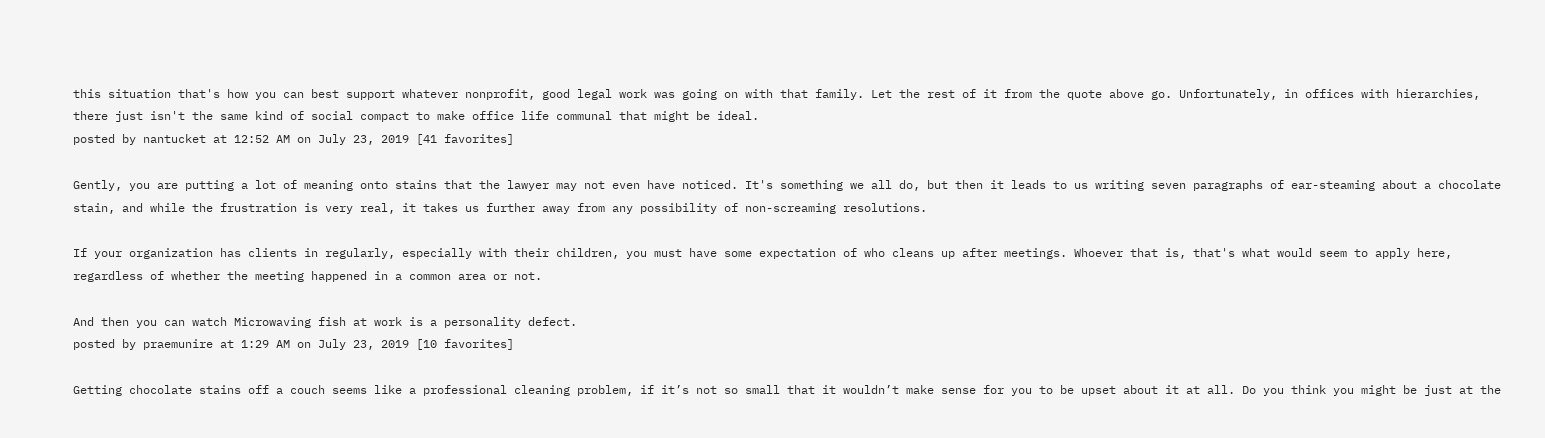this situation that's how you can best support whatever nonprofit, good legal work was going on with that family. Let the rest of it from the quote above go. Unfortunately, in offices with hierarchies, there just isn't the same kind of social compact to make office life communal that might be ideal.
posted by nantucket at 12:52 AM on July 23, 2019 [41 favorites]

Gently, you are putting a lot of meaning onto stains that the lawyer may not even have noticed. It's something we all do, but then it leads to us writing seven paragraphs of ear-steaming about a chocolate stain, and while the frustration is very real, it takes us further away from any possibility of non-screaming resolutions.

If your organization has clients in regularly, especially with their children, you must have some expectation of who cleans up after meetings. Whoever that is, that's what would seem to apply here, regardless of whether the meeting happened in a common area or not.

And then you can watch Microwaving fish at work is a personality defect.
posted by praemunire at 1:29 AM on July 23, 2019 [10 favorites]

Getting chocolate stains off a couch seems like a professional cleaning problem, if it’s not so small that it wouldn’t make sense for you to be upset about it at all. Do you think you might be just at the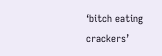‘bitch eating crackers’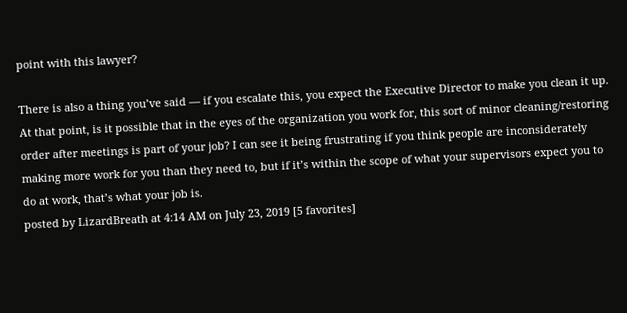point with this lawyer?

There is also a thing you’ve said — if you escalate this, you expect the Executive Director to make you clean it up. At that point, is it possible that in the eyes of the organization you work for, this sort of minor cleaning/restoring order after meetings is part of your job? I can see it being frustrating if you think people are inconsiderately making more work for you than they need to, but if it’s within the scope of what your supervisors expect you to do at work, that’s what your job is.
posted by LizardBreath at 4:14 AM on July 23, 2019 [5 favorites]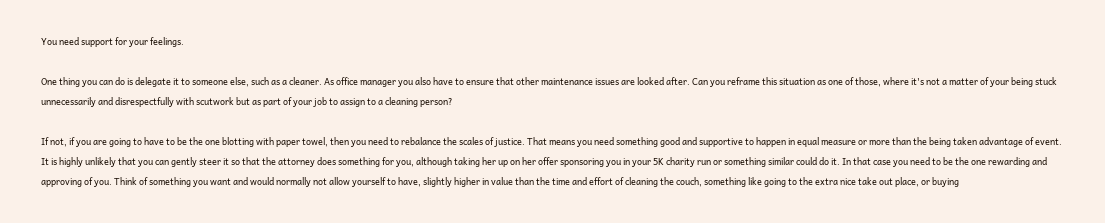You need support for your feelings.

One thing you can do is delegate it to someone else, such as a cleaner. As office manager you also have to ensure that other maintenance issues are looked after. Can you reframe this situation as one of those, where it's not a matter of your being stuck unnecessarily and disrespectfully with scutwork but as part of your job to assign to a cleaning person?

If not, if you are going to have to be the one blotting with paper towel, then you need to rebalance the scales of justice. That means you need something good and supportive to happen in equal measure or more than the being taken advantage of event. It is highly unlikely that you can gently steer it so that the attorney does something for you, although taking her up on her offer sponsoring you in your 5K charity run or something similar could do it. In that case you need to be the one rewarding and approving of you. Think of something you want and would normally not allow yourself to have, slightly higher in value than the time and effort of cleaning the couch, something like going to the extra nice take out place, or buying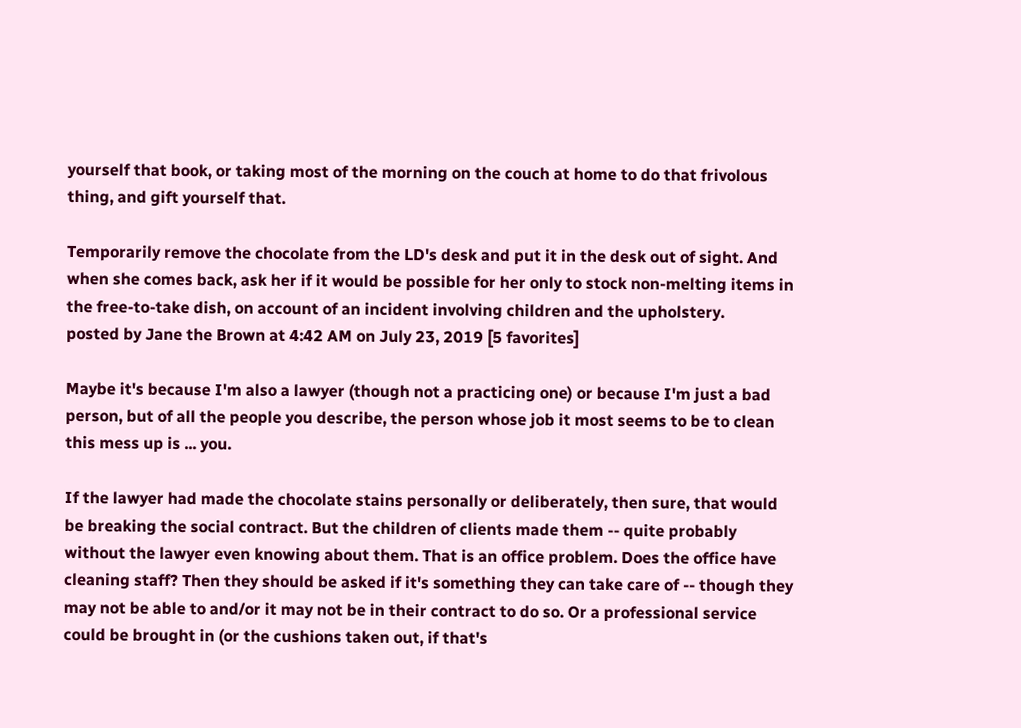yourself that book, or taking most of the morning on the couch at home to do that frivolous thing, and gift yourself that.

Temporarily remove the chocolate from the LD's desk and put it in the desk out of sight. And when she comes back, ask her if it would be possible for her only to stock non-melting items in the free-to-take dish, on account of an incident involving children and the upholstery.
posted by Jane the Brown at 4:42 AM on July 23, 2019 [5 favorites]

Maybe it's because I'm also a lawyer (though not a practicing one) or because I'm just a bad person, but of all the people you describe, the person whose job it most seems to be to clean this mess up is ... you.

If the lawyer had made the chocolate stains personally or deliberately, then sure, that would be breaking the social contract. But the children of clients made them -- quite probably without the lawyer even knowing about them. That is an office problem. Does the office have cleaning staff? Then they should be asked if it's something they can take care of -- though they may not be able to and/or it may not be in their contract to do so. Or a professional service could be brought in (or the cushions taken out, if that's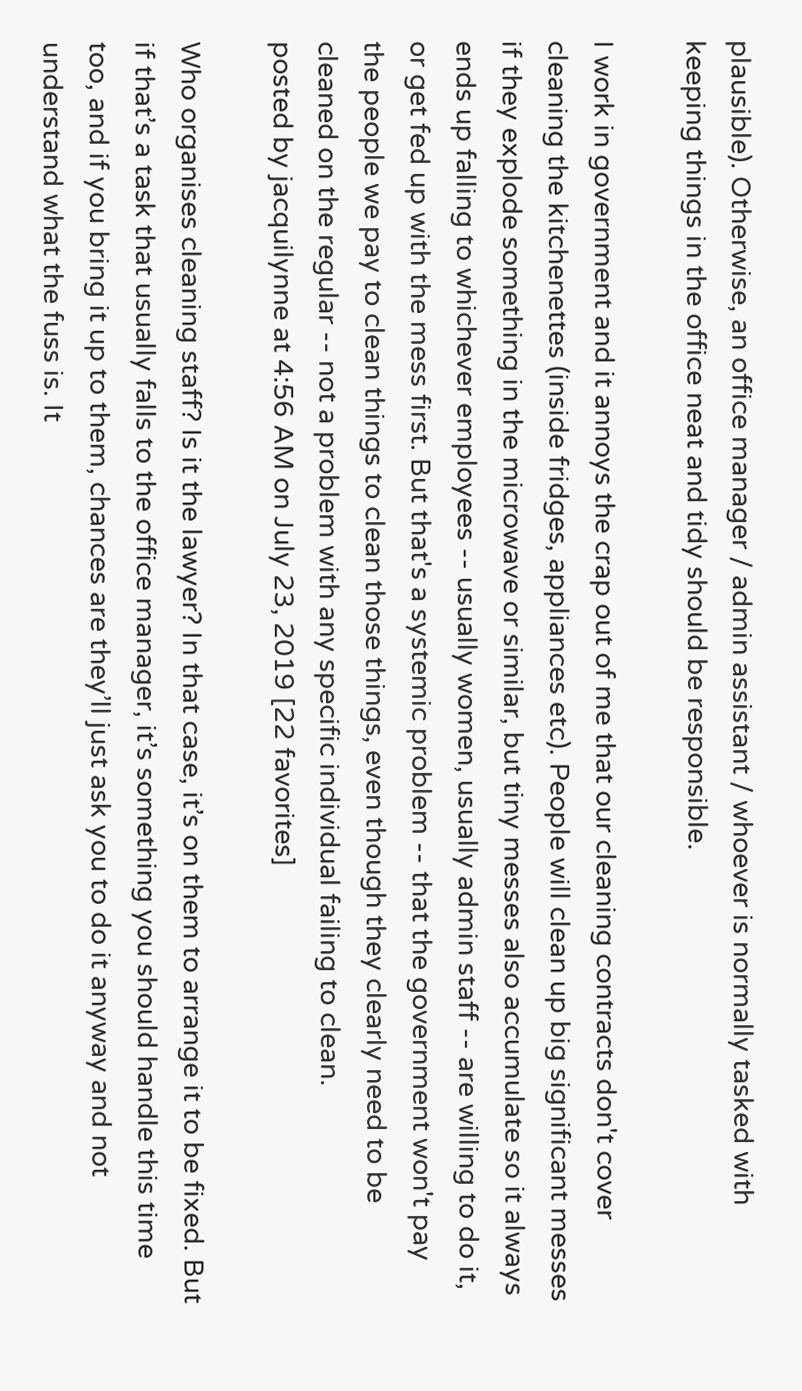plausible). Otherwise, an office manager / admin assistant / whoever is normally tasked with keeping things in the office neat and tidy should be responsible.

I work in government and it annoys the crap out of me that our cleaning contracts don't cover cleaning the kitchenettes (inside fridges, appliances etc). People will clean up big significant messes if they explode something in the microwave or similar, but tiny messes also accumulate so it always ends up falling to whichever employees -- usually women, usually admin staff -- are willing to do it, or get fed up with the mess first. But that's a systemic problem -- that the government won't pay the people we pay to clean things to clean those things, even though they clearly need to be cleaned on the regular -- not a problem with any specific individual failing to clean.
posted by jacquilynne at 4:56 AM on July 23, 2019 [22 favorites]

Who organises cleaning staff? Is it the lawyer? In that case, it’s on them to arrange it to be fixed. But if that’s a task that usually falls to the office manager, it’s something you should handle this time too, and if you bring it up to them, chances are they’ll just ask you to do it anyway and not understand what the fuss is. It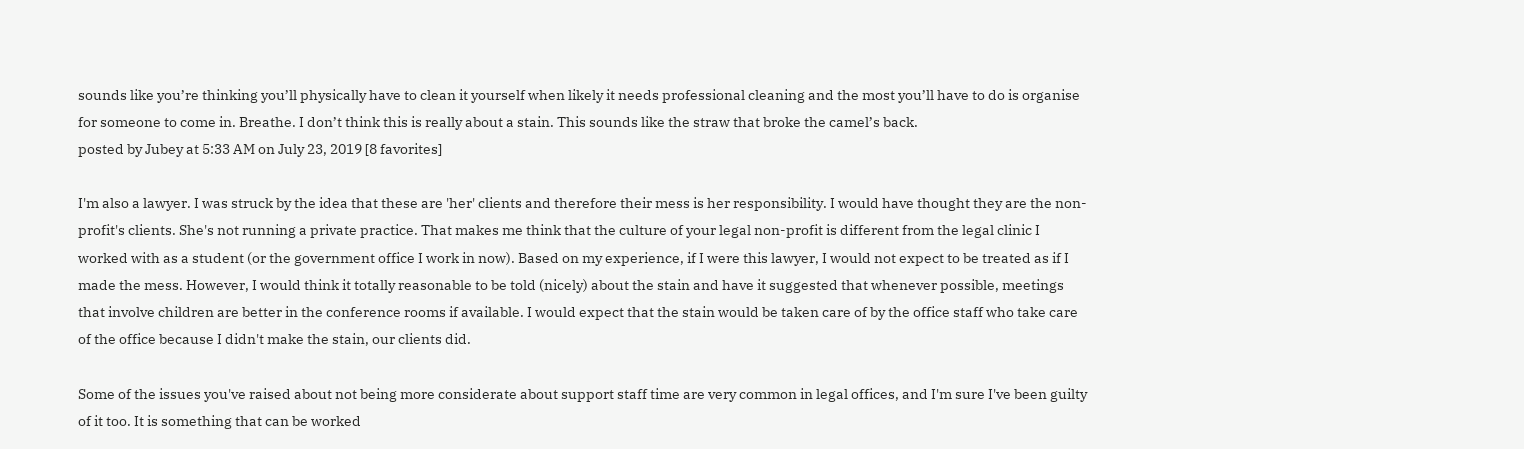sounds like you’re thinking you’ll physically have to clean it yourself when likely it needs professional cleaning and the most you’ll have to do is organise for someone to come in. Breathe. I don’t think this is really about a stain. This sounds like the straw that broke the camel’s back.
posted by Jubey at 5:33 AM on July 23, 2019 [8 favorites]

I'm also a lawyer. I was struck by the idea that these are 'her' clients and therefore their mess is her responsibility. I would have thought they are the non-profit's clients. She's not running a private practice. That makes me think that the culture of your legal non-profit is different from the legal clinic I worked with as a student (or the government office I work in now). Based on my experience, if I were this lawyer, I would not expect to be treated as if I made the mess. However, I would think it totally reasonable to be told (nicely) about the stain and have it suggested that whenever possible, meetings that involve children are better in the conference rooms if available. I would expect that the stain would be taken care of by the office staff who take care of the office because I didn't make the stain, our clients did.

Some of the issues you've raised about not being more considerate about support staff time are very common in legal offices, and I'm sure I've been guilty of it too. It is something that can be worked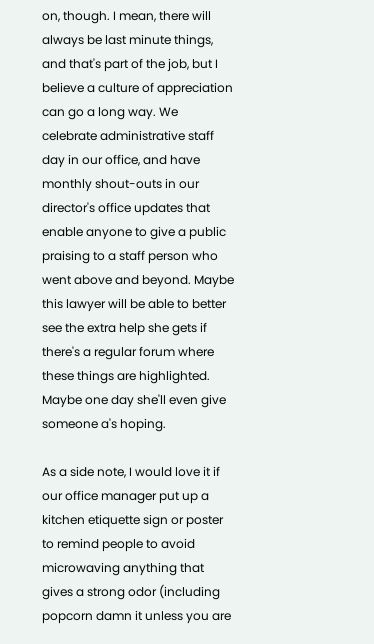on, though. I mean, there will always be last minute things, and that's part of the job, but I believe a culture of appreciation can go a long way. We celebrate administrative staff day in our office, and have monthly shout-outs in our director's office updates that enable anyone to give a public praising to a staff person who went above and beyond. Maybe this lawyer will be able to better see the extra help she gets if there's a regular forum where these things are highlighted. Maybe one day she'll even give someone a's hoping.

As a side note, I would love it if our office manager put up a kitchen etiquette sign or poster to remind people to avoid microwaving anything that gives a strong odor (including popcorn damn it unless you are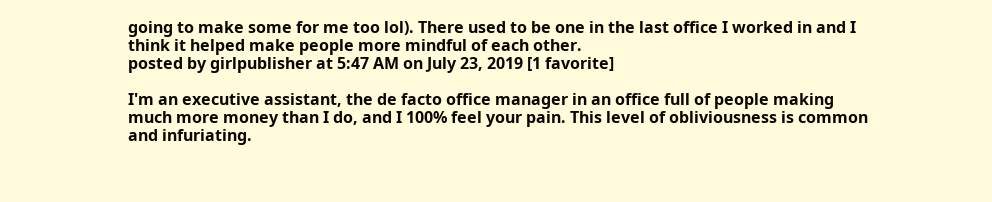going to make some for me too lol). There used to be one in the last office I worked in and I think it helped make people more mindful of each other.
posted by girlpublisher at 5:47 AM on July 23, 2019 [1 favorite]

I'm an executive assistant, the de facto office manager in an office full of people making much more money than I do, and I 100% feel your pain. This level of obliviousness is common and infuriating.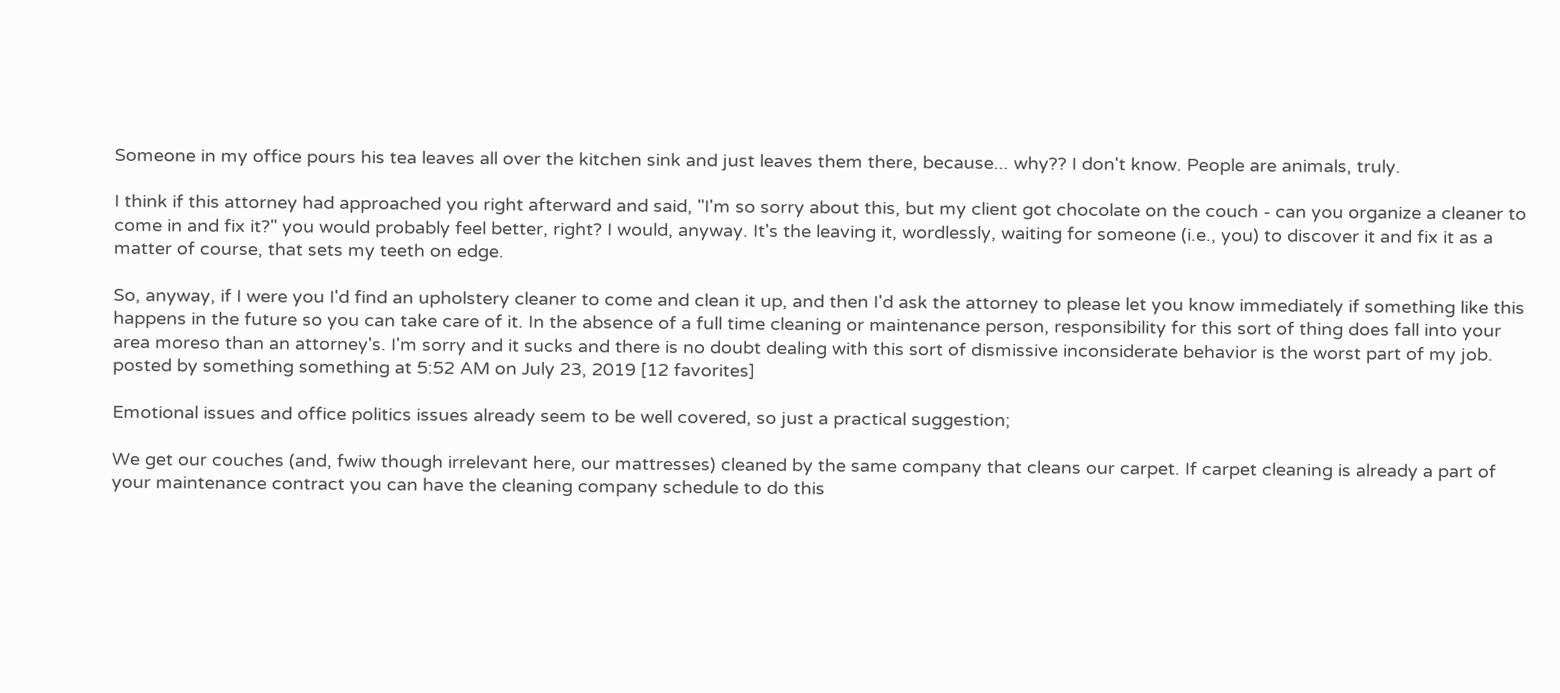Someone in my office pours his tea leaves all over the kitchen sink and just leaves them there, because... why?? I don't know. People are animals, truly.

I think if this attorney had approached you right afterward and said, "I'm so sorry about this, but my client got chocolate on the couch - can you organize a cleaner to come in and fix it?" you would probably feel better, right? I would, anyway. It's the leaving it, wordlessly, waiting for someone (i.e., you) to discover it and fix it as a matter of course, that sets my teeth on edge.

So, anyway, if I were you I'd find an upholstery cleaner to come and clean it up, and then I'd ask the attorney to please let you know immediately if something like this happens in the future so you can take care of it. In the absence of a full time cleaning or maintenance person, responsibility for this sort of thing does fall into your area moreso than an attorney's. I'm sorry and it sucks and there is no doubt dealing with this sort of dismissive inconsiderate behavior is the worst part of my job.
posted by something something at 5:52 AM on July 23, 2019 [12 favorites]

Emotional issues and office politics issues already seem to be well covered, so just a practical suggestion;

We get our couches (and, fwiw though irrelevant here, our mattresses) cleaned by the same company that cleans our carpet. If carpet cleaning is already a part of your maintenance contract you can have the cleaning company schedule to do this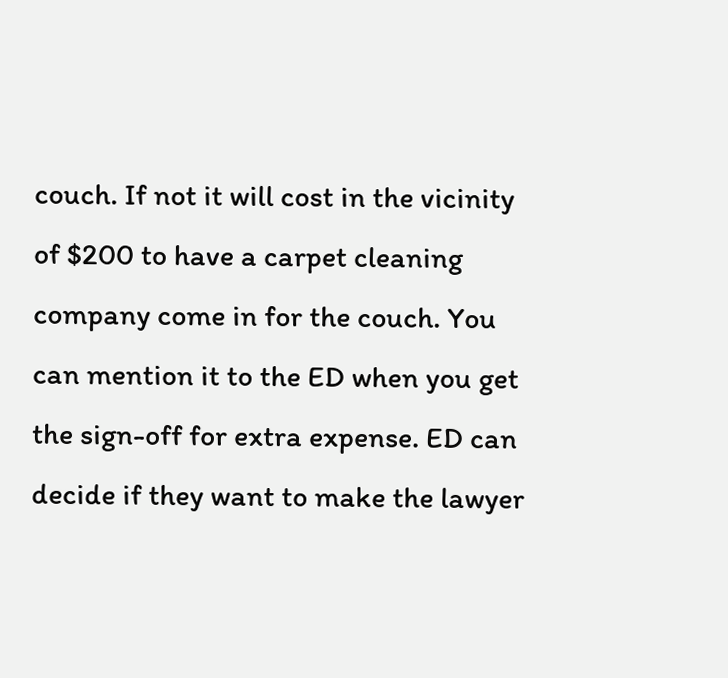couch. If not it will cost in the vicinity of $200 to have a carpet cleaning company come in for the couch. You can mention it to the ED when you get the sign-off for extra expense. ED can decide if they want to make the lawyer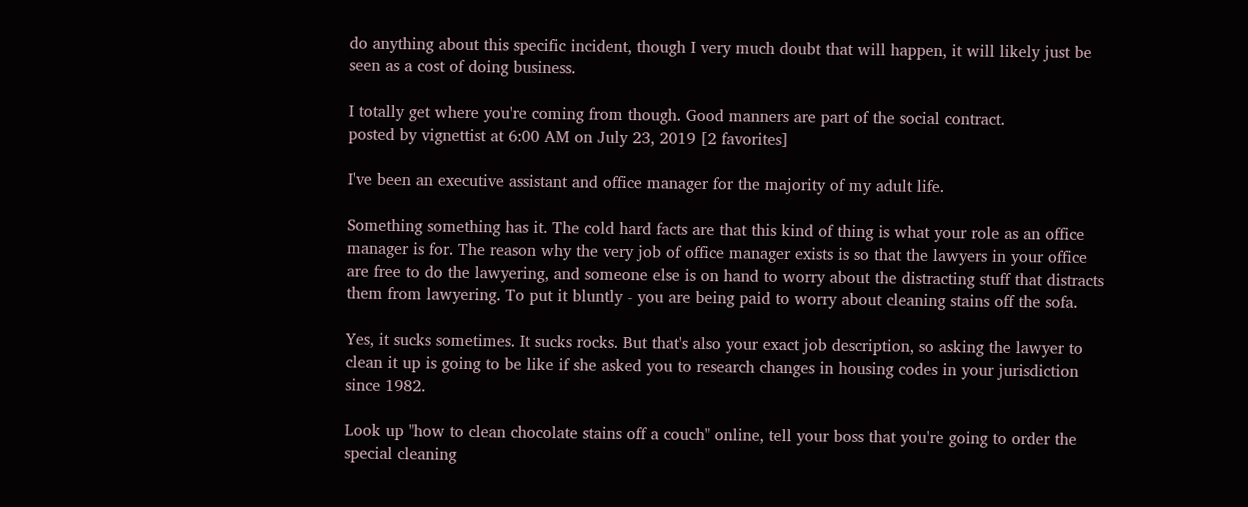do anything about this specific incident, though I very much doubt that will happen, it will likely just be seen as a cost of doing business.

I totally get where you're coming from though. Good manners are part of the social contract.
posted by vignettist at 6:00 AM on July 23, 2019 [2 favorites]

I've been an executive assistant and office manager for the majority of my adult life.

Something something has it. The cold hard facts are that this kind of thing is what your role as an office manager is for. The reason why the very job of office manager exists is so that the lawyers in your office are free to do the lawyering, and someone else is on hand to worry about the distracting stuff that distracts them from lawyering. To put it bluntly - you are being paid to worry about cleaning stains off the sofa.

Yes, it sucks sometimes. It sucks rocks. But that's also your exact job description, so asking the lawyer to clean it up is going to be like if she asked you to research changes in housing codes in your jurisdiction since 1982.

Look up "how to clean chocolate stains off a couch" online, tell your boss that you're going to order the special cleaning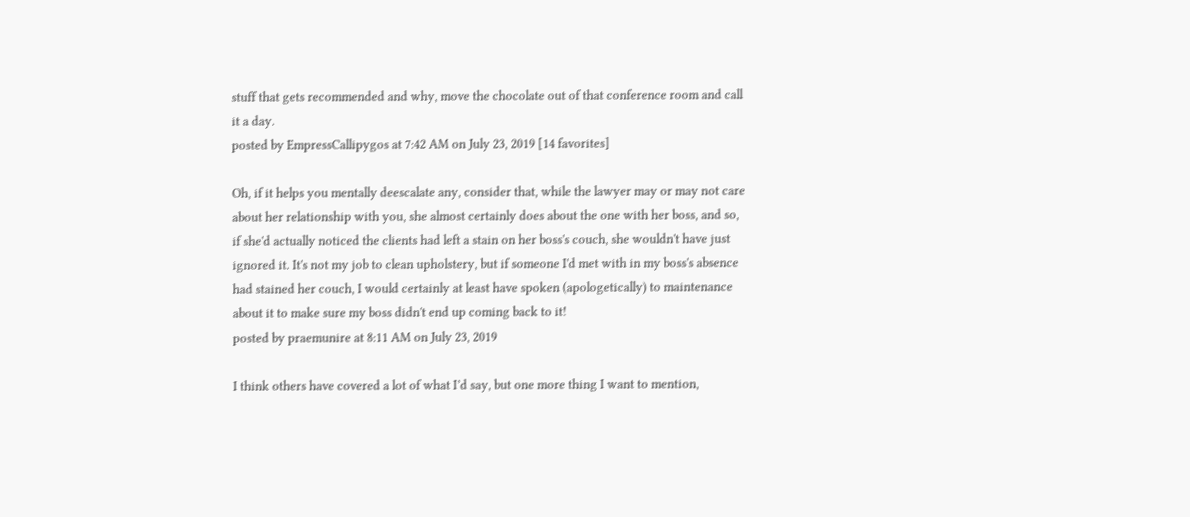stuff that gets recommended and why, move the chocolate out of that conference room and call it a day.
posted by EmpressCallipygos at 7:42 AM on July 23, 2019 [14 favorites]

Oh, if it helps you mentally deescalate any, consider that, while the lawyer may or may not care about her relationship with you, she almost certainly does about the one with her boss, and so, if she'd actually noticed the clients had left a stain on her boss's couch, she wouldn't have just ignored it. It's not my job to clean upholstery, but if someone I'd met with in my boss's absence had stained her couch, I would certainly at least have spoken (apologetically) to maintenance about it to make sure my boss didn't end up coming back to it!
posted by praemunire at 8:11 AM on July 23, 2019

I think others have covered a lot of what I’d say, but one more thing I want to mention,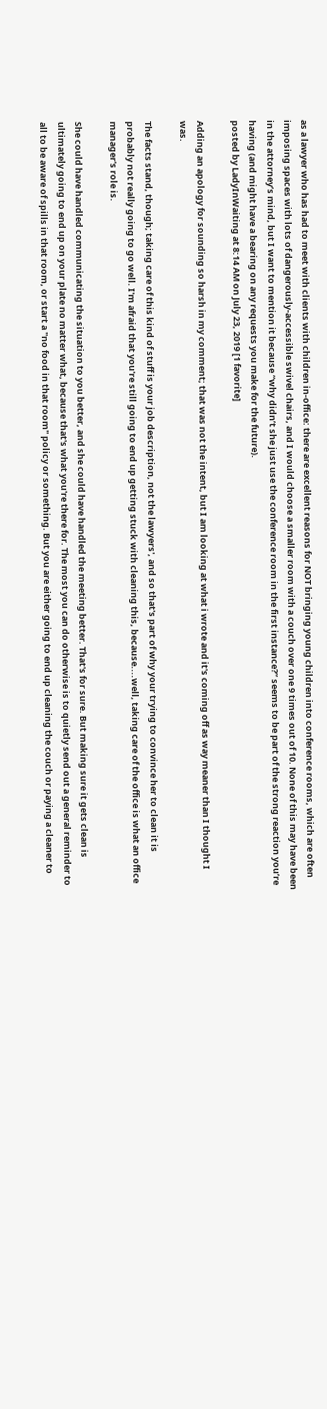as a lawyer who has had to meet with clients with children in-office: there are excellent reasons for NOT bringing young children into conference rooms, which are often imposing spaces with lots of dangerously-accessible swivel chairs, and I would choose a smaller room with a couch over one 9 times out of 10. None of this may have been in the attorney’s mind, but I want to mention it because “why didn’t she just use the conference room in the first instance?” seems to be part of the strong reaction you’re having (and might have a bearing on any requests you make for the future).
posted by LadyInWaiting at 8:14 AM on July 23, 2019 [1 favorite]

Adding an apology for sounding so harsh in my comment; that was not the intent, but I am looking at what i wrote and it's coming off as way meaner than I thought I was.

The facts stand, though; taking care of this kind of stuff is your job description, not the lawyers', and so that's part of why your trying to convince her to clean it is probably not really going to go well. I'm afraid that you're still going to end up getting stuck with cleaning this, because....well, taking care of the office is what an office manager's role is.

She could have handled communicating the situation to you better, and she could have handled the meeting better. That's for sure. But making sure it gets clean is ultimately going to end up on your plate no matter what, because that's what you're there for. The most you can do otherwise is to quietly send out a general reminder to all to be aware of spills in that room, or start a "no food in that room" policy or something. But you are either going to end up cleaning the couch or paying a cleaner to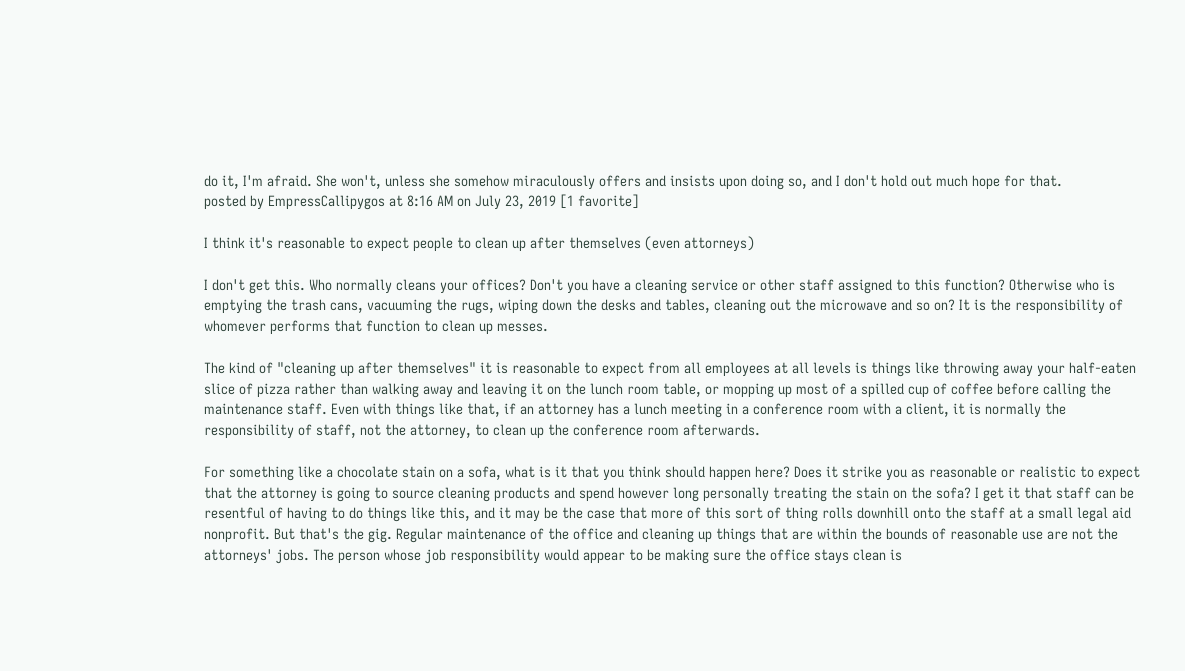do it, I'm afraid. She won't, unless she somehow miraculously offers and insists upon doing so, and I don't hold out much hope for that.
posted by EmpressCallipygos at 8:16 AM on July 23, 2019 [1 favorite]

I think it's reasonable to expect people to clean up after themselves (even attorneys)

I don't get this. Who normally cleans your offices? Don't you have a cleaning service or other staff assigned to this function? Otherwise who is emptying the trash cans, vacuuming the rugs, wiping down the desks and tables, cleaning out the microwave and so on? It is the responsibility of whomever performs that function to clean up messes.

The kind of "cleaning up after themselves" it is reasonable to expect from all employees at all levels is things like throwing away your half-eaten slice of pizza rather than walking away and leaving it on the lunch room table, or mopping up most of a spilled cup of coffee before calling the maintenance staff. Even with things like that, if an attorney has a lunch meeting in a conference room with a client, it is normally the responsibility of staff, not the attorney, to clean up the conference room afterwards.

For something like a chocolate stain on a sofa, what is it that you think should happen here? Does it strike you as reasonable or realistic to expect that the attorney is going to source cleaning products and spend however long personally treating the stain on the sofa? I get it that staff can be resentful of having to do things like this, and it may be the case that more of this sort of thing rolls downhill onto the staff at a small legal aid nonprofit. But that's the gig. Regular maintenance of the office and cleaning up things that are within the bounds of reasonable use are not the attorneys' jobs. The person whose job responsibility would appear to be making sure the office stays clean is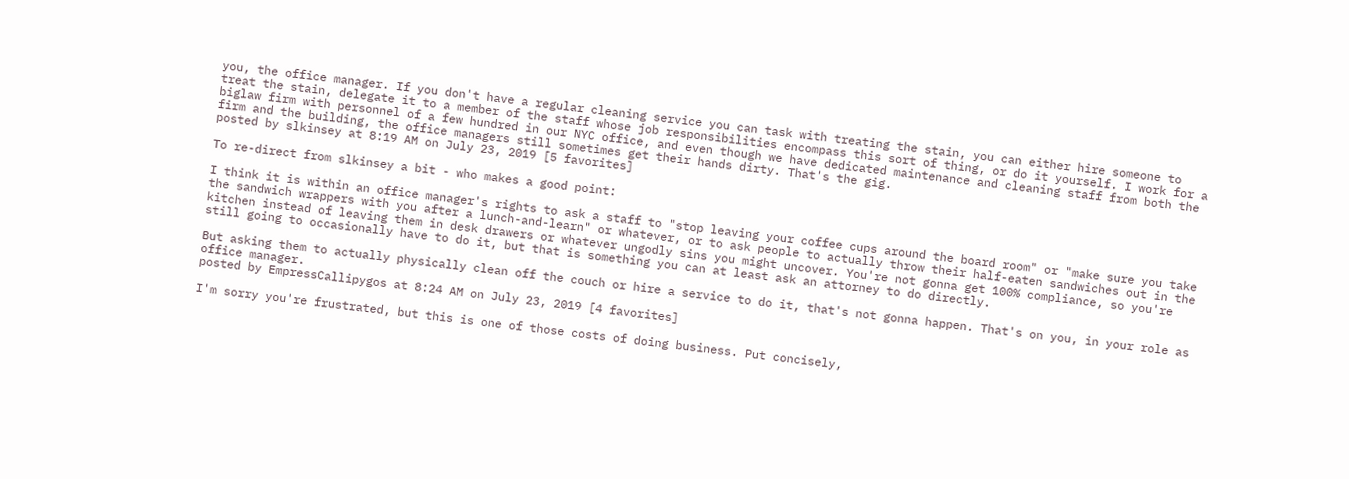you, the office manager. If you don't have a regular cleaning service you can task with treating the stain, you can either hire someone to treat the stain, delegate it to a member of the staff whose job responsibilities encompass this sort of thing, or do it yourself. I work for a biglaw firm with personnel of a few hundred in our NYC office, and even though we have dedicated maintenance and cleaning staff from both the firm and the building, the office managers still sometimes get their hands dirty. That's the gig.
posted by slkinsey at 8:19 AM on July 23, 2019 [5 favorites]

To re-direct from slkinsey a bit - who makes a good point:

I think it is within an office manager's rights to ask a staff to "stop leaving your coffee cups around the board room" or "make sure you take the sandwich wrappers with you after a lunch-and-learn" or whatever, or to ask people to actually throw their half-eaten sandwiches out in the kitchen instead of leaving them in desk drawers or whatever ungodly sins you might uncover. You're not gonna get 100% compliance, so you're still going to occasionally have to do it, but that is something you can at least ask an attorney to do directly.

But asking them to actually physically clean off the couch or hire a service to do it, that's not gonna happen. That's on you, in your role as office manager.
posted by EmpressCallipygos at 8:24 AM on July 23, 2019 [4 favorites]

I'm sorry you're frustrated, but this is one of those costs of doing business. Put concisely,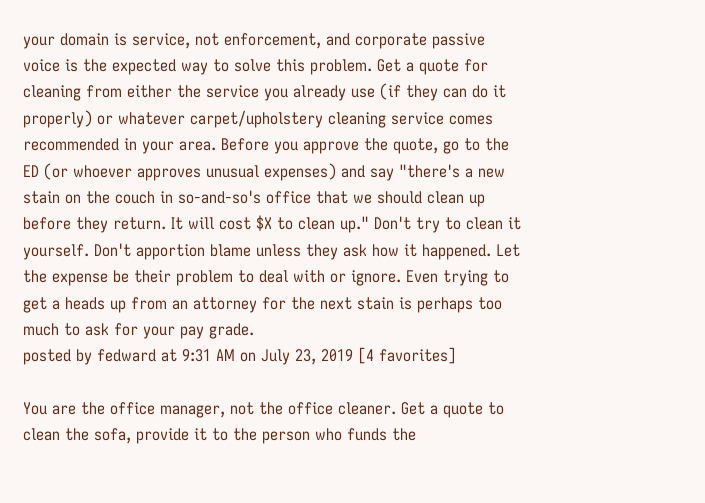your domain is service, not enforcement, and corporate passive voice is the expected way to solve this problem. Get a quote for cleaning from either the service you already use (if they can do it properly) or whatever carpet/upholstery cleaning service comes recommended in your area. Before you approve the quote, go to the ED (or whoever approves unusual expenses) and say "there's a new stain on the couch in so-and-so's office that we should clean up before they return. It will cost $X to clean up." Don't try to clean it yourself. Don't apportion blame unless they ask how it happened. Let the expense be their problem to deal with or ignore. Even trying to get a heads up from an attorney for the next stain is perhaps too much to ask for your pay grade.
posted by fedward at 9:31 AM on July 23, 2019 [4 favorites]

You are the office manager, not the office cleaner. Get a quote to clean the sofa, provide it to the person who funds the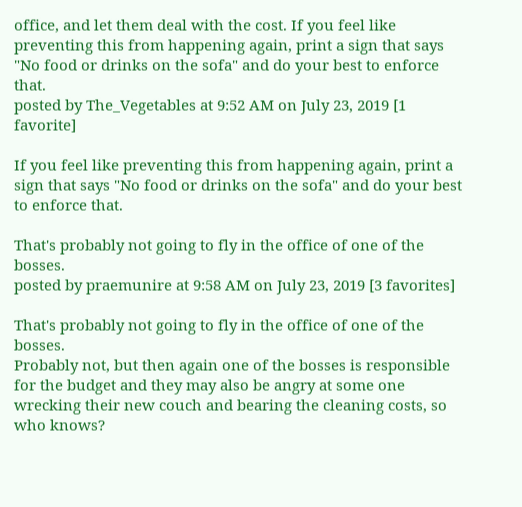office, and let them deal with the cost. If you feel like preventing this from happening again, print a sign that says "No food or drinks on the sofa" and do your best to enforce that.
posted by The_Vegetables at 9:52 AM on July 23, 2019 [1 favorite]

If you feel like preventing this from happening again, print a sign that says "No food or drinks on the sofa" and do your best to enforce that.

That's probably not going to fly in the office of one of the bosses.
posted by praemunire at 9:58 AM on July 23, 2019 [3 favorites]

That's probably not going to fly in the office of one of the bosses.
Probably not, but then again one of the bosses is responsible for the budget and they may also be angry at some one wrecking their new couch and bearing the cleaning costs, so who knows?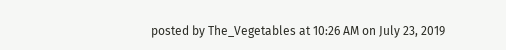posted by The_Vegetables at 10:26 AM on July 23, 2019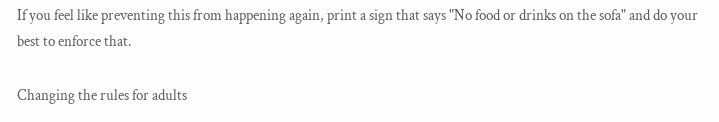If you feel like preventing this from happening again, print a sign that says "No food or drinks on the sofa" and do your best to enforce that.

Changing the rules for adults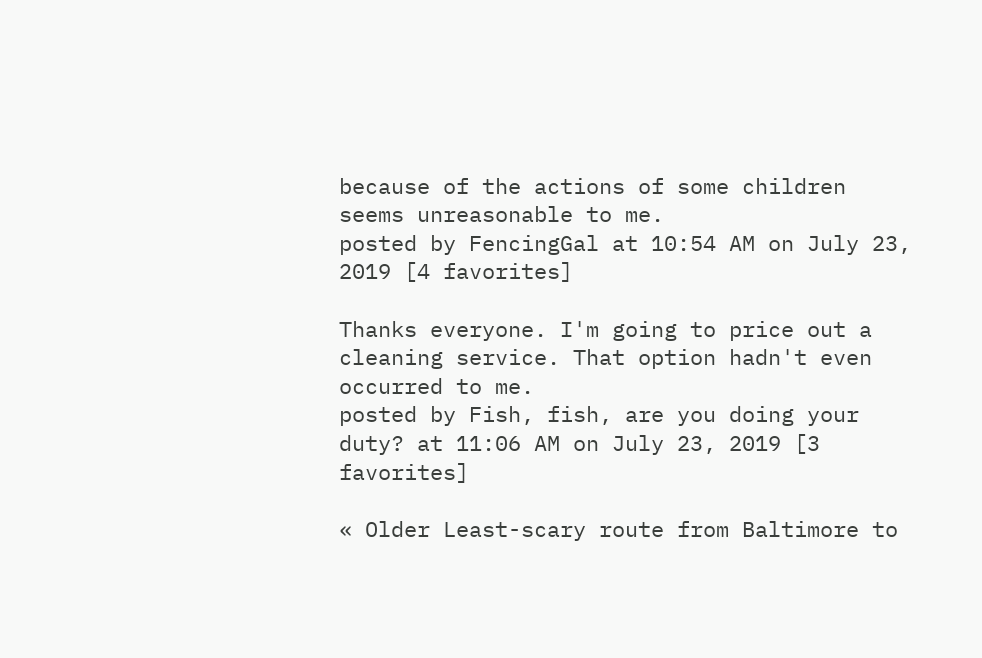because of the actions of some children seems unreasonable to me.
posted by FencingGal at 10:54 AM on July 23, 2019 [4 favorites]

Thanks everyone. I'm going to price out a cleaning service. That option hadn't even occurred to me.
posted by Fish, fish, are you doing your duty? at 11:06 AM on July 23, 2019 [3 favorites]

« Older Least-scary route from Baltimore to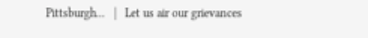Pittsburgh...   |   Let us air our grievances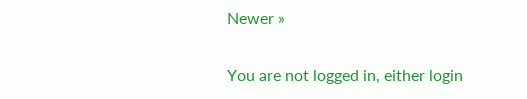Newer »

You are not logged in, either login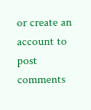or create an account to post comments